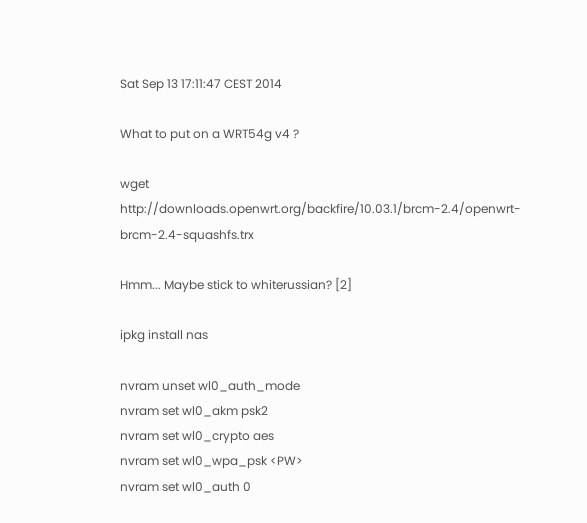Sat Sep 13 17:11:47 CEST 2014

What to put on a WRT54g v4 ?

wget http://downloads.openwrt.org/backfire/10.03.1/brcm-2.4/openwrt-brcm-2.4-squashfs.trx

Hmm... Maybe stick to whiterussian? [2]

ipkg install nas

nvram unset wl0_auth_mode
nvram set wl0_akm psk2
nvram set wl0_crypto aes
nvram set wl0_wpa_psk <PW>
nvram set wl0_auth 0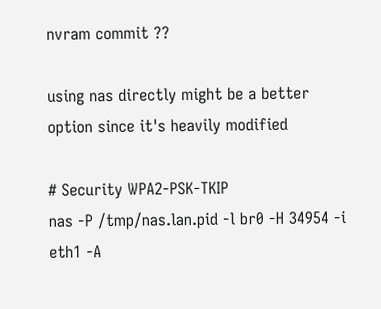nvram commit ??

using nas directly might be a better option since it's heavily modified

# Security WPA2-PSK-TKIP
nas -P /tmp/nas.lan.pid -l br0 -H 34954 -i eth1 -A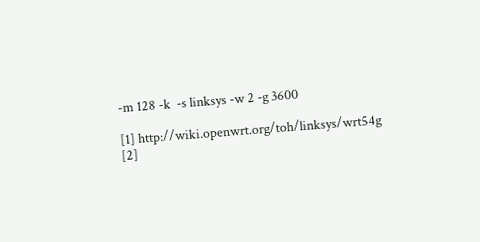-m 128 -k  -s linksys -w 2 -g 3600

[1] http://wiki.openwrt.org/toh/linksys/wrt54g
[2]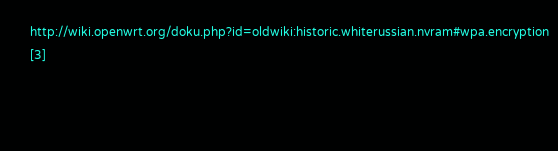http://wiki.openwrt.org/doku.php?id=oldwiki:historic.whiterussian.nvram#wpa.encryption
[3]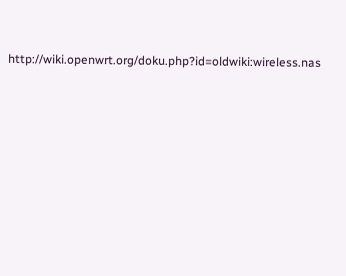http://wiki.openwrt.org/doku.php?id=oldwiki:wireless.nas